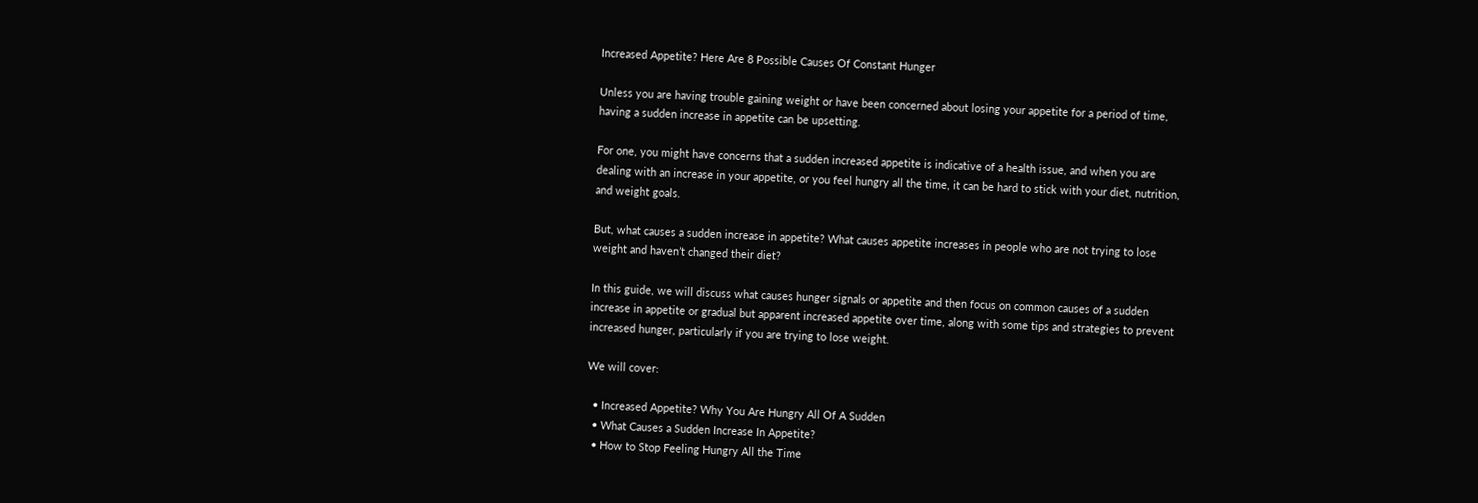Increased Appetite? Here Are 8 Possible Causes Of Constant Hunger

Unless you are having trouble gaining weight or have been concerned about losing your appetite for a period of time, having a sudden increase in appetite can be upsetting.

For one, you might have concerns that a sudden increased appetite is indicative of a health issue, and when you are dealing with an increase in your appetite, or you feel hungry all the time, it can be hard to stick with your diet, nutrition, and weight goals.

But, what causes a sudden increase in appetite? What causes appetite increases in people who are not trying to lose weight and haven’t changed their diet?

In this guide, we will discuss what causes hunger signals or appetite and then focus on common causes of a sudden increase in appetite or gradual but apparent increased appetite over time, along with some tips and strategies to prevent increased hunger, particularly if you are trying to lose weight.

We will cover:

  • Increased Appetite? Why You Are Hungry All Of A Sudden
  • What Causes a Sudden Increase In Appetite?
  • How to Stop Feeling Hungry All the Time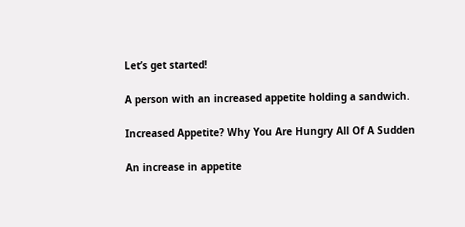Let’s get started!

A person with an increased appetite holding a sandwich.

Increased Appetite? Why You Are Hungry All Of A Sudden

An increase in appetite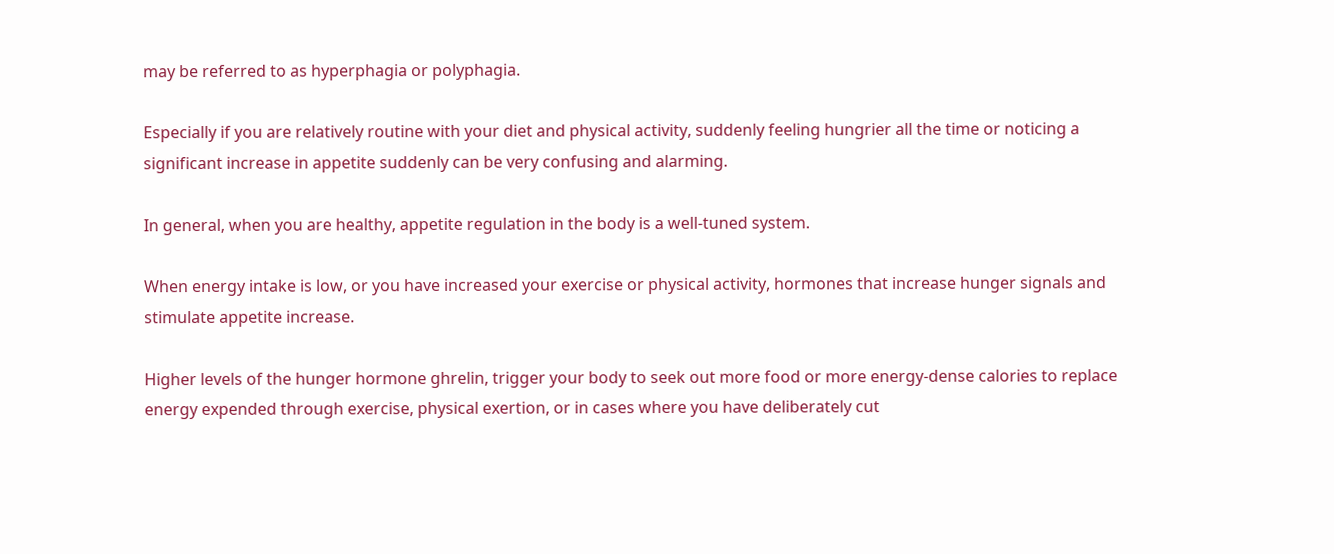may be referred to as hyperphagia or polyphagia.

Especially if you are relatively routine with your diet and physical activity, suddenly feeling hungrier all the time or noticing a significant increase in appetite suddenly can be very confusing and alarming.

In general, when you are healthy, appetite regulation in the body is a well-tuned system.

When energy intake is low, or you have increased your exercise or physical activity, hormones that increase hunger signals and stimulate appetite increase.

Higher levels of the hunger hormone ghrelin, trigger your body to seek out more food or more energy-dense calories to replace energy expended through exercise, physical exertion, or in cases where you have deliberately cut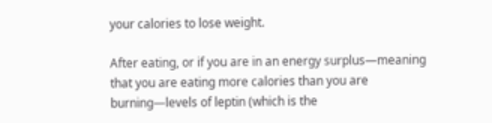your calories to lose weight.

After eating, or if you are in an energy surplus—meaning that you are eating more calories than you are burning—levels of leptin (which is the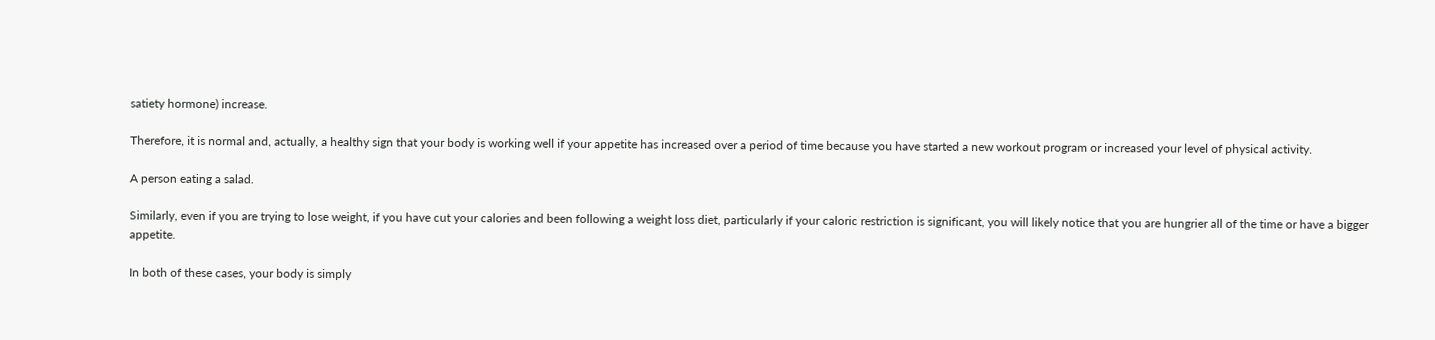satiety hormone) increase.

Therefore, it is normal and, actually, a healthy sign that your body is working well if your appetite has increased over a period of time because you have started a new workout program or increased your level of physical activity.

A person eating a salad.

Similarly, even if you are trying to lose weight, if you have cut your calories and been following a weight loss diet, particularly if your caloric restriction is significant, you will likely notice that you are hungrier all of the time or have a bigger appetite.

In both of these cases, your body is simply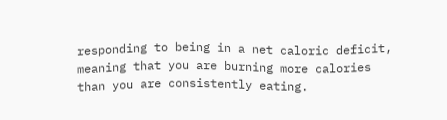responding to being in a net caloric deficit, meaning that you are burning more calories than you are consistently eating.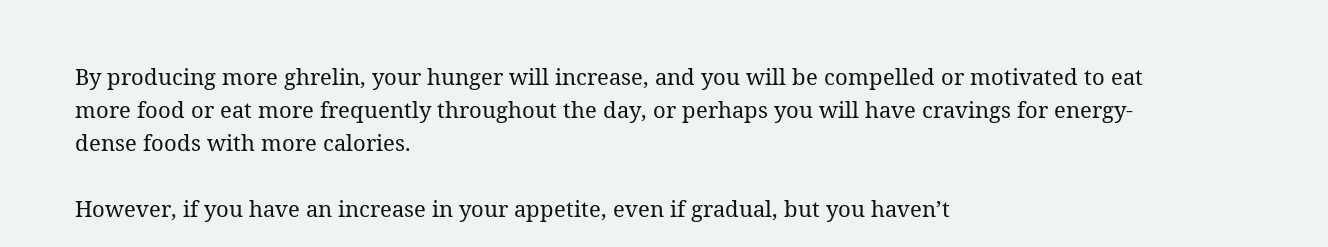By producing more ghrelin, your hunger will increase, and you will be compelled or motivated to eat more food or eat more frequently throughout the day, or perhaps you will have cravings for energy-dense foods with more calories.

However, if you have an increase in your appetite, even if gradual, but you haven’t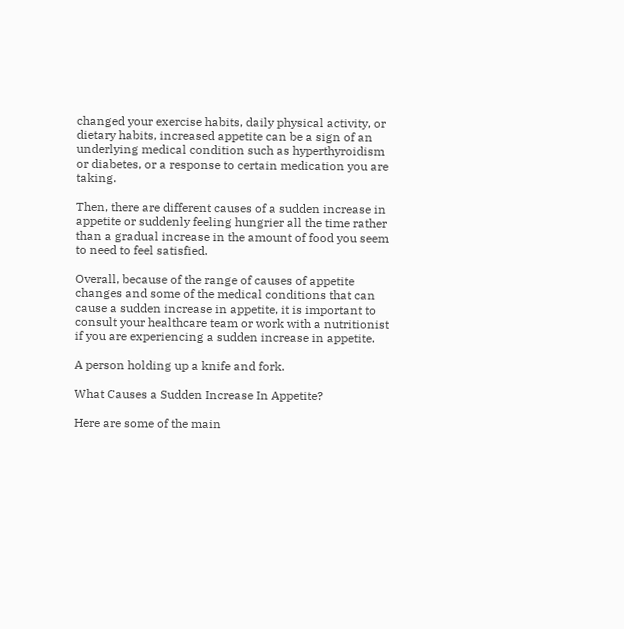changed your exercise habits, daily physical activity, or dietary habits, increased appetite can be a sign of an underlying medical condition such as hyperthyroidism or diabetes, or a response to certain medication you are taking.

Then, there are different causes of a sudden increase in appetite or suddenly feeling hungrier all the time rather than a gradual increase in the amount of food you seem to need to feel satisfied.

Overall, because of the range of causes of appetite changes and some of the medical conditions that can cause a sudden increase in appetite, it is important to consult your healthcare team or work with a nutritionist if you are experiencing a sudden increase in appetite.

A person holding up a knife and fork.

What Causes a Sudden Increase In Appetite?

Here are some of the main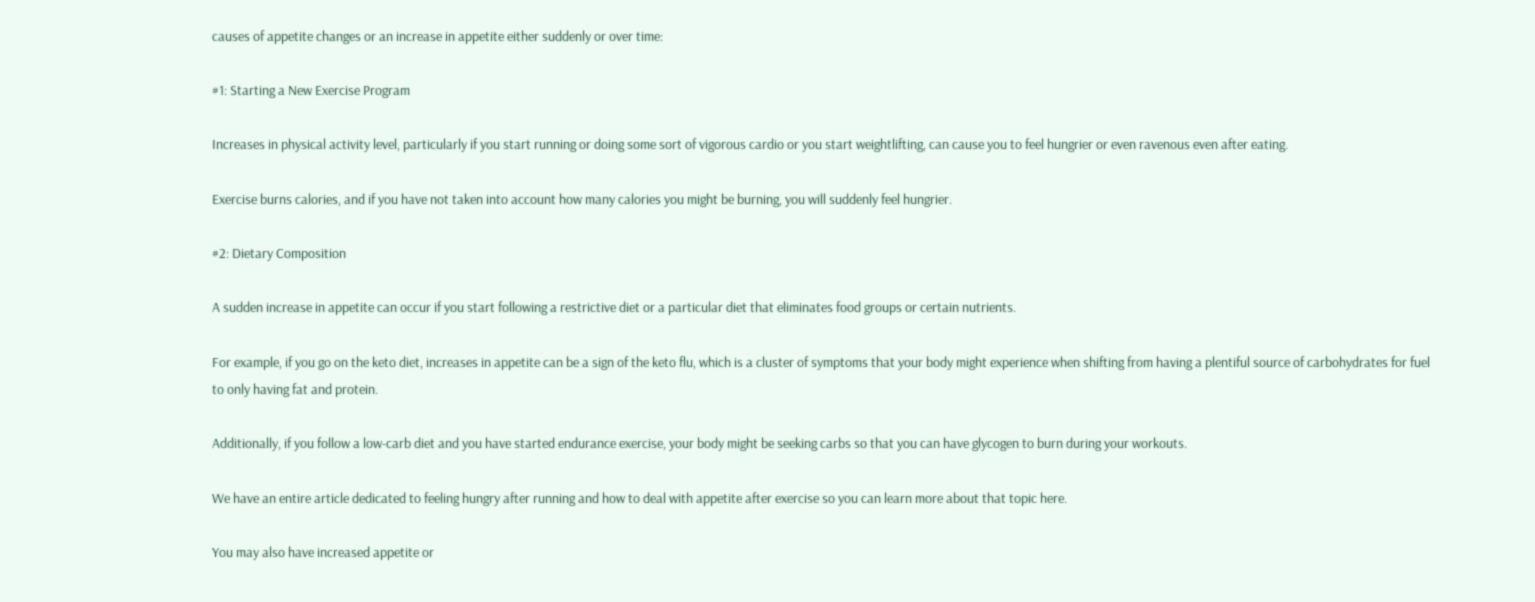causes of appetite changes or an increase in appetite either suddenly or over time:

#1: Starting a New Exercise Program

Increases in physical activity level, particularly if you start running or doing some sort of vigorous cardio or you start weightlifting, can cause you to feel hungrier or even ravenous even after eating.

Exercise burns calories, and if you have not taken into account how many calories you might be burning, you will suddenly feel hungrier.

#2: Dietary Composition

A sudden increase in appetite can occur if you start following a restrictive diet or a particular diet that eliminates food groups or certain nutrients.

For example, if you go on the keto diet, increases in appetite can be a sign of the keto flu, which is a cluster of symptoms that your body might experience when shifting from having a plentiful source of carbohydrates for fuel to only having fat and protein.

Additionally, if you follow a low-carb diet and you have started endurance exercise, your body might be seeking carbs so that you can have glycogen to burn during your workouts.

We have an entire article dedicated to feeling hungry after running and how to deal with appetite after exercise so you can learn more about that topic here.

You may also have increased appetite or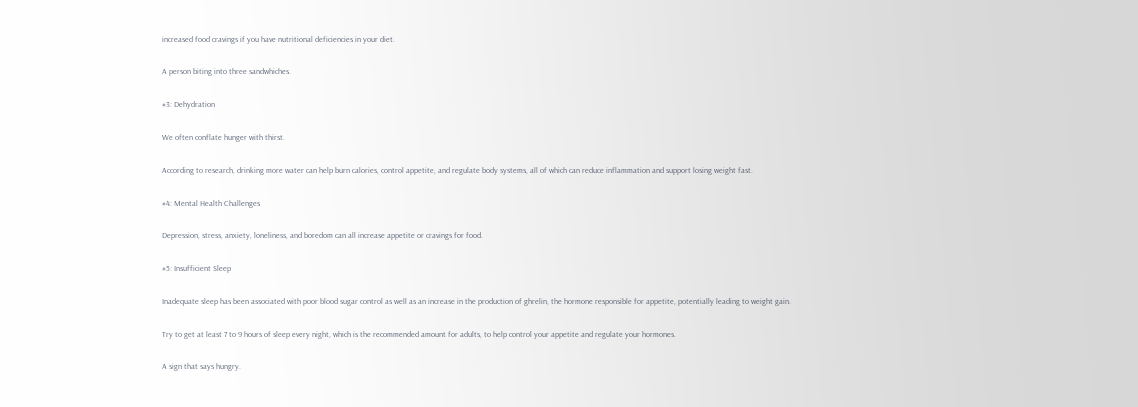increased food cravings if you have nutritional deficiencies in your diet.

A person biting into three sandwhiches.

#3: Dehydration

We often conflate hunger with thirst.

According to research, drinking more water can help burn calories, control appetite, and regulate body systems, all of which can reduce inflammation and support losing weight fast.

#4: Mental Health Challenges

Depression, stress, anxiety, loneliness, and boredom can all increase appetite or cravings for food.

#5: Insufficient Sleep

Inadequate sleep has been associated with poor blood sugar control as well as an increase in the production of ghrelin, the hormone responsible for appetite, potentially leading to weight gain.

Try to get at least 7 to 9 hours of sleep every night, which is the recommended amount for adults, to help control your appetite and regulate your hormones.

A sign that says hungry.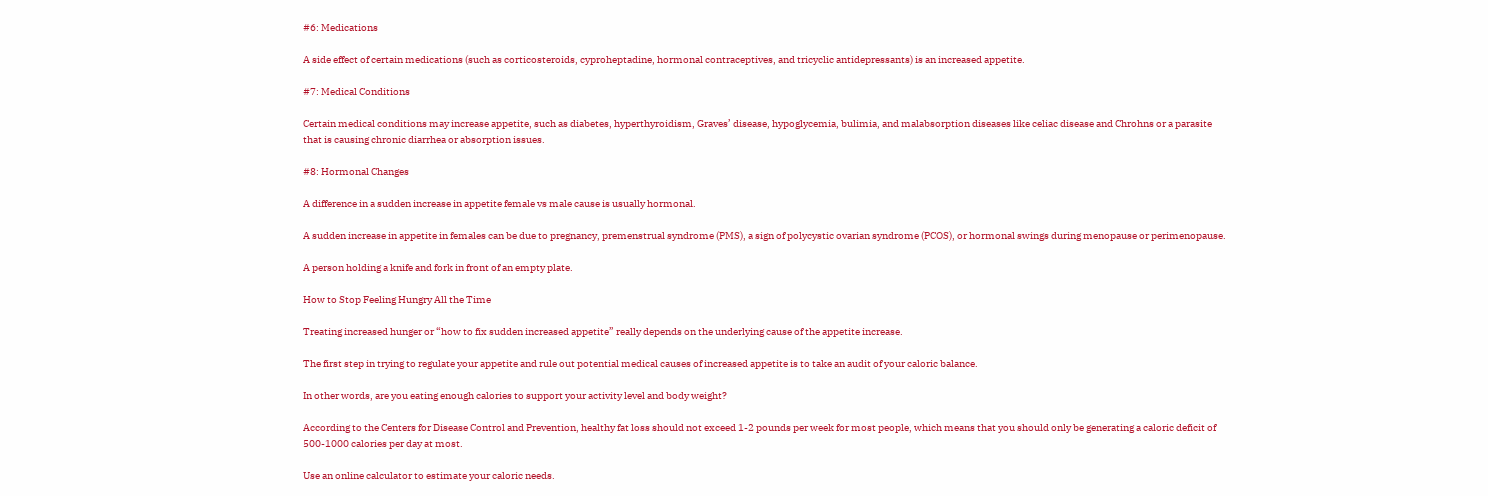#6: Medications

A side effect of certain medications (such as corticosteroids, cyproheptadine, hormonal contraceptives, and tricyclic antidepressants) is an increased appetite.

#7: Medical Conditions

Certain medical conditions may increase appetite, such as diabetes, hyperthyroidism, Graves’ disease, hypoglycemia, bulimia, and malabsorption diseases like celiac disease and Chrohns or a parasite that is causing chronic diarrhea or absorption issues.

#8: Hormonal Changes

A difference in a sudden increase in appetite female vs male cause is usually hormonal.

A sudden increase in appetite in females can be due to pregnancy, premenstrual syndrome (PMS), a sign of polycystic ovarian syndrome (PCOS), or hormonal swings during menopause or perimenopause.

A person holding a knife and fork in front of an empty plate.

How to Stop Feeling Hungry All the Time

Treating increased hunger or “how to fix sudden increased appetite” really depends on the underlying cause of the appetite increase.

The first step in trying to regulate your appetite and rule out potential medical causes of increased appetite is to take an audit of your caloric balance.

In other words, are you eating enough calories to support your activity level and body weight?

According to the Centers for Disease Control and Prevention, healthy fat loss should not exceed 1-2 pounds per week for most people, which means that you should only be generating a caloric deficit of 500-1000 calories per day at most.

Use an online calculator to estimate your caloric needs.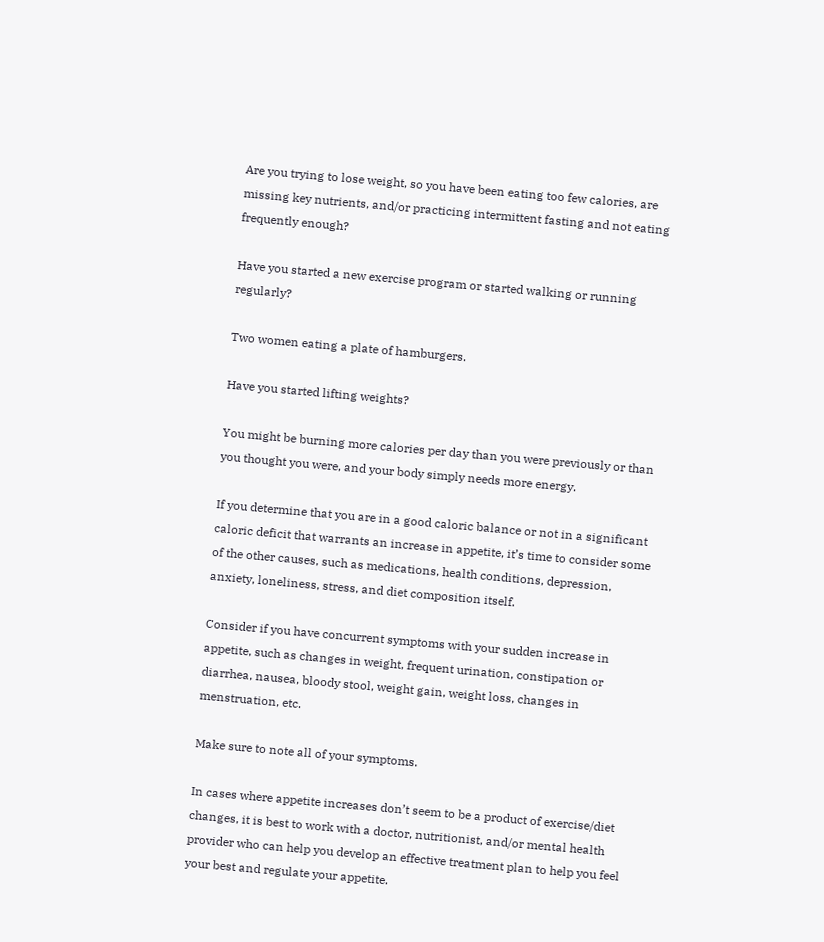Are you trying to lose weight, so you have been eating too few calories, are missing key nutrients, and/or practicing intermittent fasting and not eating frequently enough?

Have you started a new exercise program or started walking or running regularly?

Two women eating a plate of hamburgers.

Have you started lifting weights?

You might be burning more calories per day than you were previously or than you thought you were, and your body simply needs more energy.

If you determine that you are in a good caloric balance or not in a significant caloric deficit that warrants an increase in appetite, it’s time to consider some of the other causes, such as medications, health conditions, depression, anxiety, loneliness, stress, and diet composition itself.

Consider if you have concurrent symptoms with your sudden increase in appetite, such as changes in weight, frequent urination, constipation or diarrhea, nausea, bloody stool, weight gain, weight loss, changes in menstruation, etc.

Make sure to note all of your symptoms.

In cases where appetite increases don’t seem to be a product of exercise/diet changes, it is best to work with a doctor, nutritionist, and/or mental health provider who can help you develop an effective treatment plan to help you feel your best and regulate your appetite.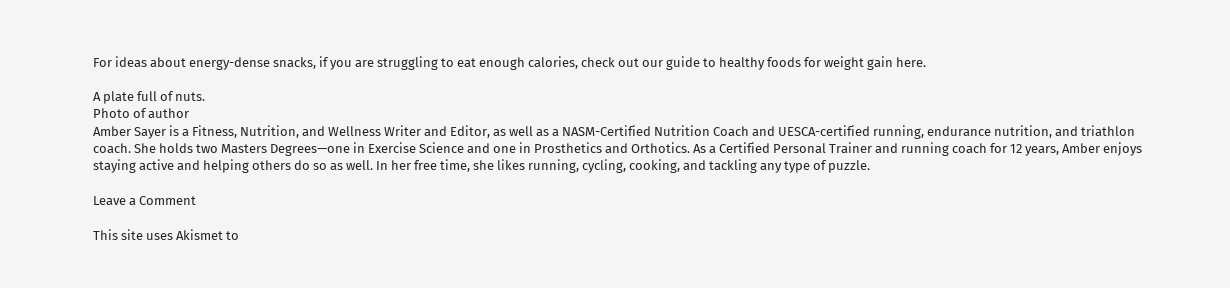For ideas about energy-dense snacks, if you are struggling to eat enough calories, check out our guide to healthy foods for weight gain here.

A plate full of nuts.
Photo of author
Amber Sayer is a Fitness, Nutrition, and Wellness Writer and Editor, as well as a NASM-Certified Nutrition Coach and UESCA-certified running, endurance nutrition, and triathlon coach. She holds two Masters Degrees—one in Exercise Science and one in Prosthetics and Orthotics. As a Certified Personal Trainer and running coach for 12 years, Amber enjoys staying active and helping others do so as well. In her free time, she likes running, cycling, cooking, and tackling any type of puzzle.

Leave a Comment

This site uses Akismet to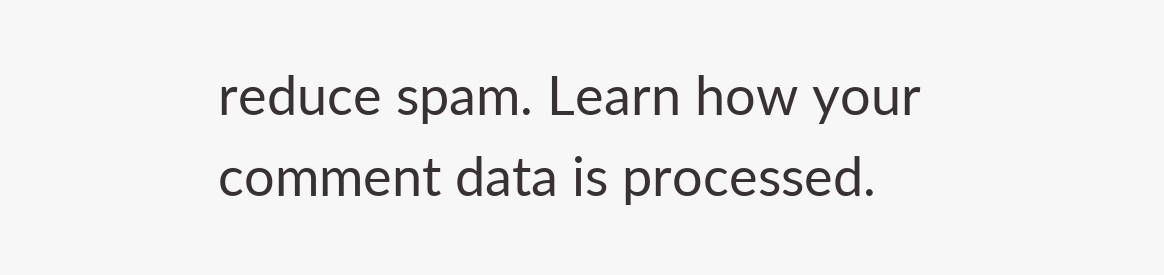reduce spam. Learn how your comment data is processed.